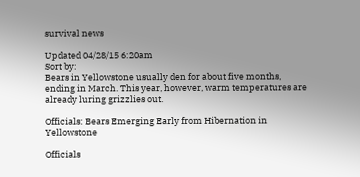survival news

Updated 04/28/15 6:20am
Sort by:
Bears in Yellowstone usually den for about five months, ending in March. This year, however, warm temperatures are already luring grizzlies out.

Officials: Bears Emerging Early from Hibernation in Yellowstone

Officials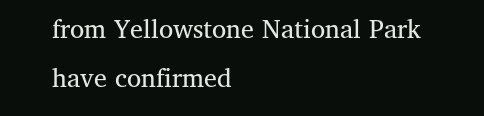from Yellowstone National Park have confirmed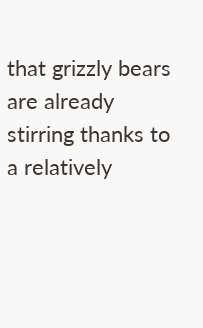that grizzly bears are already stirring thanks to a relatively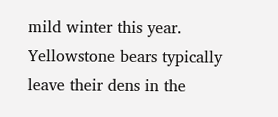mild winter this year. Yellowstone bears typically leave their dens in the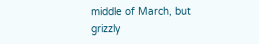middle of March, but grizzly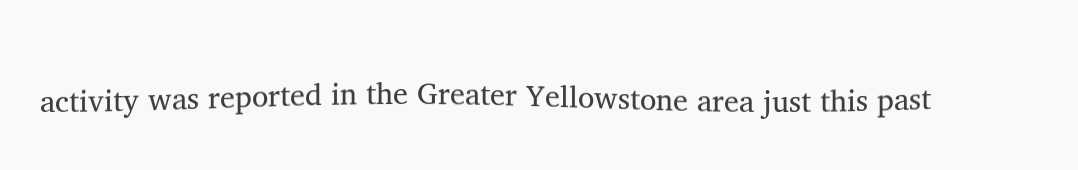activity was reported in the Greater Yellowstone area just this past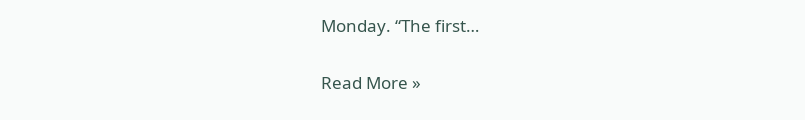Monday. “The first…

Read More »